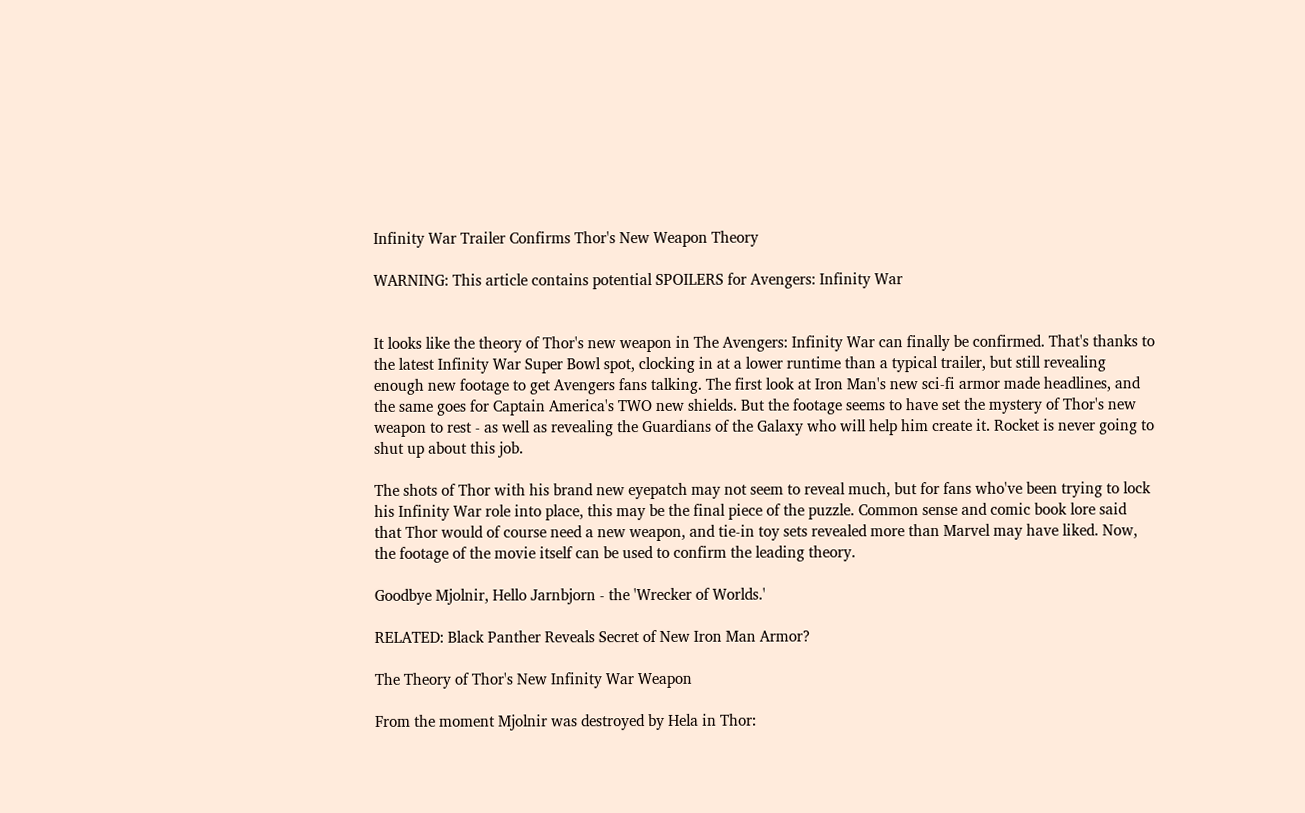Infinity War Trailer Confirms Thor's New Weapon Theory

WARNING: This article contains potential SPOILERS for Avengers: Infinity War


It looks like the theory of Thor's new weapon in The Avengers: Infinity War can finally be confirmed. That's thanks to the latest Infinity War Super Bowl spot, clocking in at a lower runtime than a typical trailer, but still revealing enough new footage to get Avengers fans talking. The first look at Iron Man's new sci-fi armor made headlines, and the same goes for Captain America's TWO new shields. But the footage seems to have set the mystery of Thor's new weapon to rest - as well as revealing the Guardians of the Galaxy who will help him create it. Rocket is never going to shut up about this job.

The shots of Thor with his brand new eyepatch may not seem to reveal much, but for fans who've been trying to lock his Infinity War role into place, this may be the final piece of the puzzle. Common sense and comic book lore said that Thor would of course need a new weapon, and tie-in toy sets revealed more than Marvel may have liked. Now, the footage of the movie itself can be used to confirm the leading theory.

Goodbye Mjolnir, Hello Jarnbjorn - the 'Wrecker of Worlds.'

RELATED: Black Panther Reveals Secret of New Iron Man Armor?

The Theory of Thor's New Infinity War Weapon

From the moment Mjolnir was destroyed by Hela in Thor: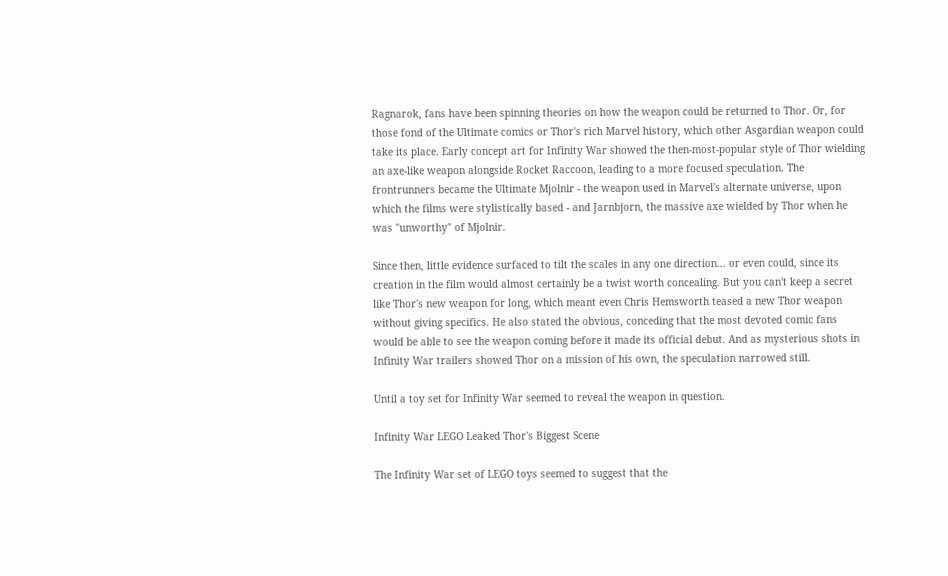Ragnarok, fans have been spinning theories on how the weapon could be returned to Thor. Or, for those fond of the Ultimate comics or Thor's rich Marvel history, which other Asgardian weapon could take its place. Early concept art for Infinity War showed the then-most-popular style of Thor wielding an axe-like weapon alongside Rocket Raccoon, leading to a more focused speculation. The frontrunners became the Ultimate Mjolnir - the weapon used in Marvel's alternate universe, upon which the films were stylistically based - and Jarnbjorn, the massive axe wielded by Thor when he was "unworthy" of Mjolnir.

Since then, little evidence surfaced to tilt the scales in any one direction... or even could, since its creation in the film would almost certainly be a twist worth concealing. But you can't keep a secret like Thor's new weapon for long, which meant even Chris Hemsworth teased a new Thor weapon without giving specifics. He also stated the obvious, conceding that the most devoted comic fans would be able to see the weapon coming before it made its official debut. And as mysterious shots in Infinity War trailers showed Thor on a mission of his own, the speculation narrowed still.

Until a toy set for Infinity War seemed to reveal the weapon in question.

Infinity War LEGO Leaked Thor's Biggest Scene

The Infinity War set of LEGO toys seemed to suggest that the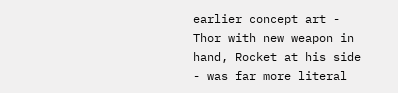earlier concept art - Thor with new weapon in hand, Rocket at his side - was far more literal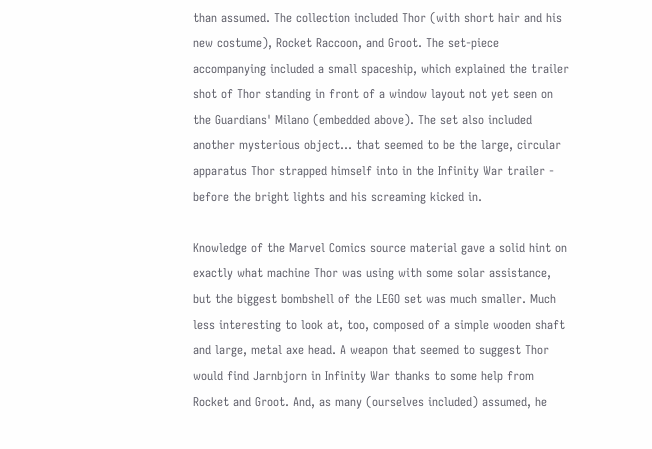than assumed. The collection included Thor (with short hair and his new costume), Rocket Raccoon, and Groot. The set-piece accompanying included a small spaceship, which explained the trailer shot of Thor standing in front of a window layout not yet seen on the Guardians' Milano (embedded above). The set also included another mysterious object... that seemed to be the large, circular apparatus Thor strapped himself into in the Infinity War trailer - before the bright lights and his screaming kicked in.

Knowledge of the Marvel Comics source material gave a solid hint on exactly what machine Thor was using with some solar assistance, but the biggest bombshell of the LEGO set was much smaller. Much less interesting to look at, too, composed of a simple wooden shaft and large, metal axe head. A weapon that seemed to suggest Thor would find Jarnbjorn in Infinity War thanks to some help from Rocket and Groot. And, as many (ourselves included) assumed, he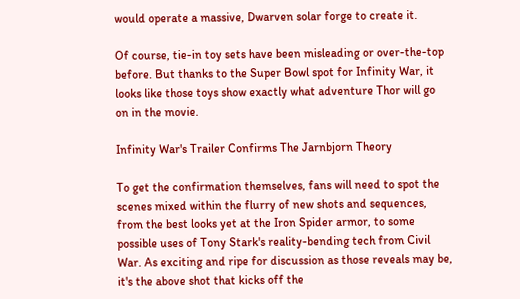would operate a massive, Dwarven solar forge to create it.

Of course, tie-in toy sets have been misleading or over-the-top before. But thanks to the Super Bowl spot for Infinity War, it looks like those toys show exactly what adventure Thor will go on in the movie.

Infinity War's Trailer Confirms The Jarnbjorn Theory

To get the confirmation themselves, fans will need to spot the scenes mixed within the flurry of new shots and sequences, from the best looks yet at the Iron Spider armor, to some possible uses of Tony Stark's reality-bending tech from Civil War. As exciting and ripe for discussion as those reveals may be, it's the above shot that kicks off the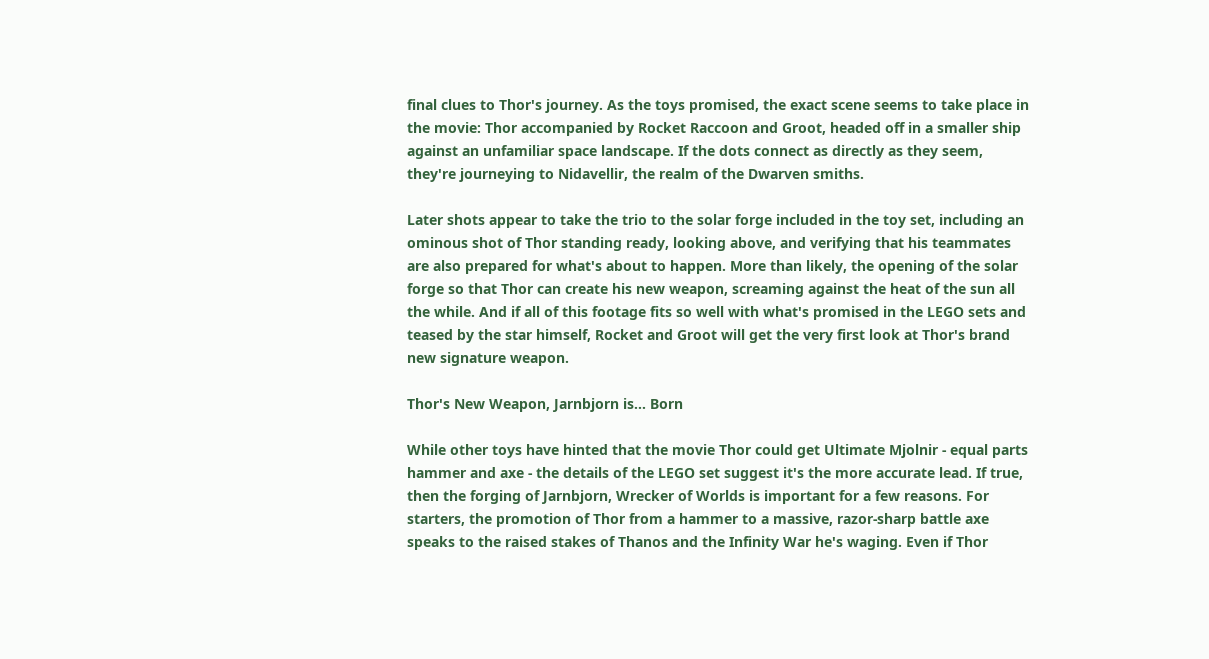final clues to Thor's journey. As the toys promised, the exact scene seems to take place in the movie: Thor accompanied by Rocket Raccoon and Groot, headed off in a smaller ship against an unfamiliar space landscape. If the dots connect as directly as they seem, they're journeying to Nidavellir, the realm of the Dwarven smiths.

Later shots appear to take the trio to the solar forge included in the toy set, including an ominous shot of Thor standing ready, looking above, and verifying that his teammates are also prepared for what's about to happen. More than likely, the opening of the solar forge so that Thor can create his new weapon, screaming against the heat of the sun all the while. And if all of this footage fits so well with what's promised in the LEGO sets and teased by the star himself, Rocket and Groot will get the very first look at Thor's brand new signature weapon.

Thor's New Weapon, Jarnbjorn is... Born

While other toys have hinted that the movie Thor could get Ultimate Mjolnir - equal parts hammer and axe - the details of the LEGO set suggest it's the more accurate lead. If true, then the forging of Jarnbjorn, Wrecker of Worlds is important for a few reasons. For starters, the promotion of Thor from a hammer to a massive, razor-sharp battle axe speaks to the raised stakes of Thanos and the Infinity War he's waging. Even if Thor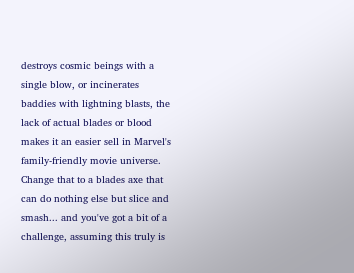destroys cosmic beings with a single blow, or incinerates baddies with lightning blasts, the lack of actual blades or blood makes it an easier sell in Marvel's family-friendly movie universe. Change that to a blades axe that can do nothing else but slice and smash... and you've got a bit of a challenge, assuming this truly is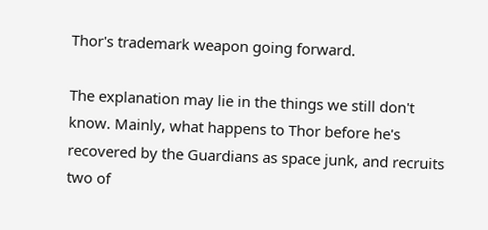Thor's trademark weapon going forward.

The explanation may lie in the things we still don't know. Mainly, what happens to Thor before he's recovered by the Guardians as space junk, and recruits two of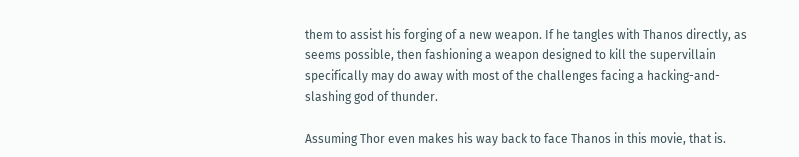them to assist his forging of a new weapon. If he tangles with Thanos directly, as seems possible, then fashioning a weapon designed to kill the supervillain specifically may do away with most of the challenges facing a hacking-and-slashing god of thunder.

Assuming Thor even makes his way back to face Thanos in this movie, that is.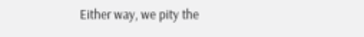Either way, we pity the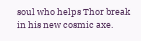soul who helps Thor break in his new cosmic axe.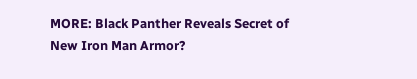MORE: Black Panther Reveals Secret of New Iron Man Armor?